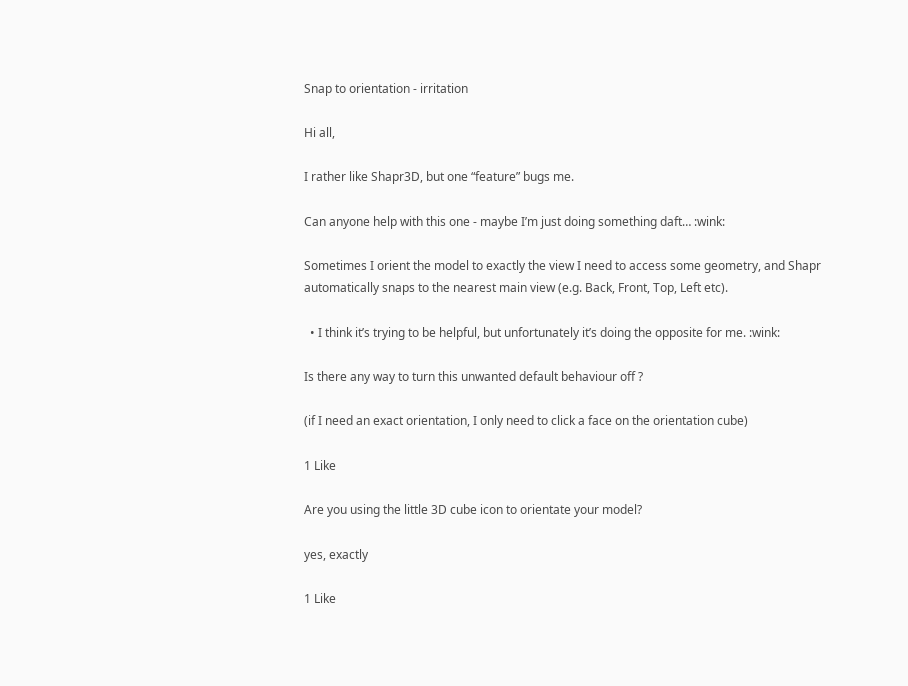Snap to orientation - irritation

Hi all,

I rather like Shapr3D, but one “feature” bugs me.

Can anyone help with this one - maybe I’m just doing something daft… :wink:

Sometimes I orient the model to exactly the view I need to access some geometry, and Shapr automatically snaps to the nearest main view (e.g. Back, Front, Top, Left etc).

  • I think it’s trying to be helpful, but unfortunately it’s doing the opposite for me. :wink:

Is there any way to turn this unwanted default behaviour off ?

(if I need an exact orientation, I only need to click a face on the orientation cube)

1 Like

Are you using the little 3D cube icon to orientate your model?

yes, exactly

1 Like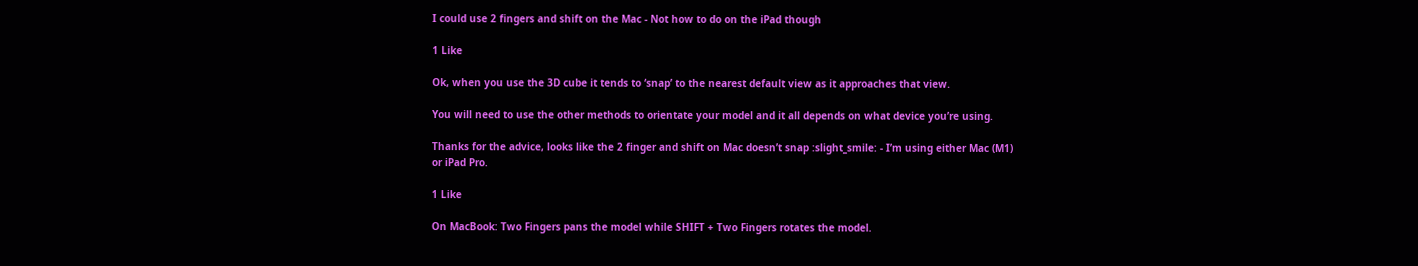I could use 2 fingers and shift on the Mac - Not how to do on the iPad though

1 Like

Ok, when you use the 3D cube it tends to ‘snap’ to the nearest default view as it approaches that view.

You will need to use the other methods to orientate your model and it all depends on what device you’re using.

Thanks for the advice, looks like the 2 finger and shift on Mac doesn’t snap :slight_smile: - I’m using either Mac (M1) or iPad Pro.

1 Like

On MacBook: Two Fingers pans the model while SHIFT + Two Fingers rotates the model.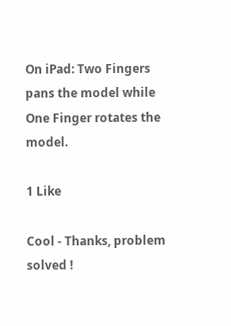On iPad: Two Fingers pans the model while One Finger rotates the model.

1 Like

Cool - Thanks, problem solved !